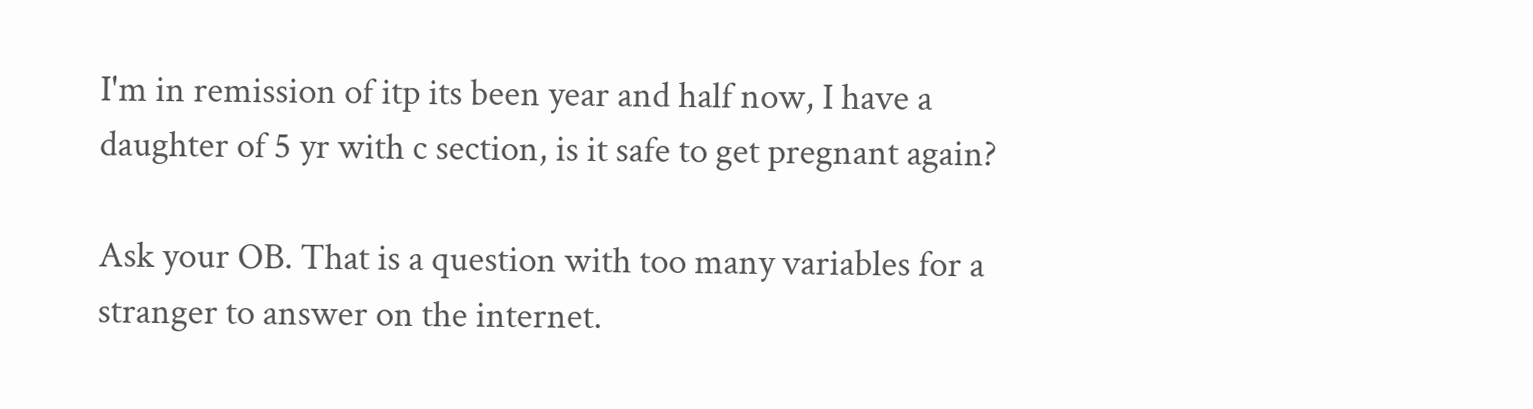I'm in remission of itp its been year and half now, I have a daughter of 5 yr with c section, is it safe to get pregnant again?

Ask your OB. That is a question with too many variables for a stranger to answer on the internet.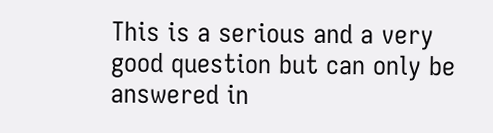This is a serious and a very good question but can only be answered in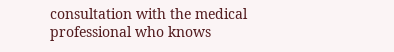consultation with the medical professional who knows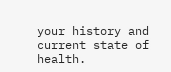your history and current state of health.